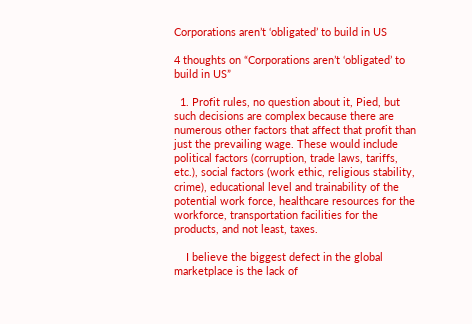Corporations aren’t ‘obligated’ to build in US

4 thoughts on “Corporations aren’t ‘obligated’ to build in US”

  1. Profit rules, no question about it, Pied, but such decisions are complex because there are numerous other factors that affect that profit than just the prevailing wage. These would include political factors (corruption, trade laws, tariffs, etc.), social factors (work ethic, religious stability, crime), educational level and trainability of the potential work force, healthcare resources for the workforce, transportation facilities for the products, and not least, taxes.

    I believe the biggest defect in the global marketplace is the lack of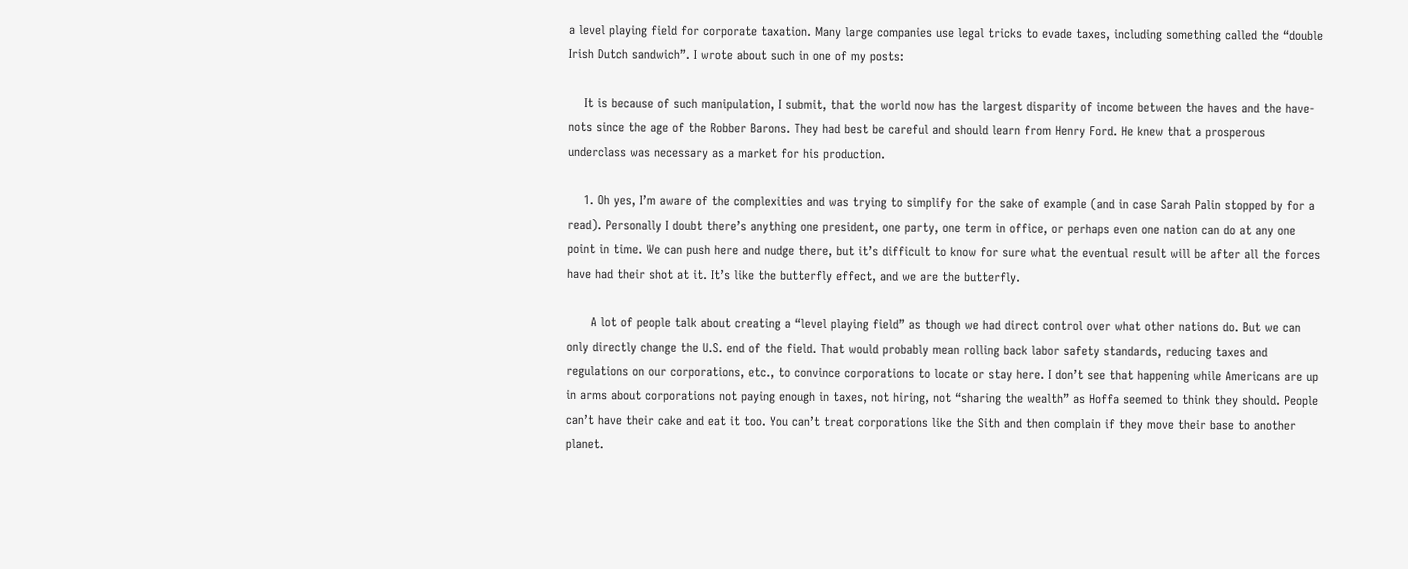a level playing field for corporate taxation. Many large companies use legal tricks to evade taxes, including something called the “double Irish Dutch sandwich”. I wrote about such in one of my posts:

    It is because of such manipulation, I submit, that the world now has the largest disparity of income between the haves and the have-nots since the age of the Robber Barons. They had best be careful and should learn from Henry Ford. He knew that a prosperous underclass was necessary as a market for his production.

    1. Oh yes, I’m aware of the complexities and was trying to simplify for the sake of example (and in case Sarah Palin stopped by for a read). Personally I doubt there’s anything one president, one party, one term in office, or perhaps even one nation can do at any one point in time. We can push here and nudge there, but it’s difficult to know for sure what the eventual result will be after all the forces have had their shot at it. It’s like the butterfly effect, and we are the butterfly.

      A lot of people talk about creating a “level playing field” as though we had direct control over what other nations do. But we can only directly change the U.S. end of the field. That would probably mean rolling back labor safety standards, reducing taxes and regulations on our corporations, etc., to convince corporations to locate or stay here. I don’t see that happening while Americans are up in arms about corporations not paying enough in taxes, not hiring, not “sharing the wealth” as Hoffa seemed to think they should. People can’t have their cake and eat it too. You can’t treat corporations like the Sith and then complain if they move their base to another planet.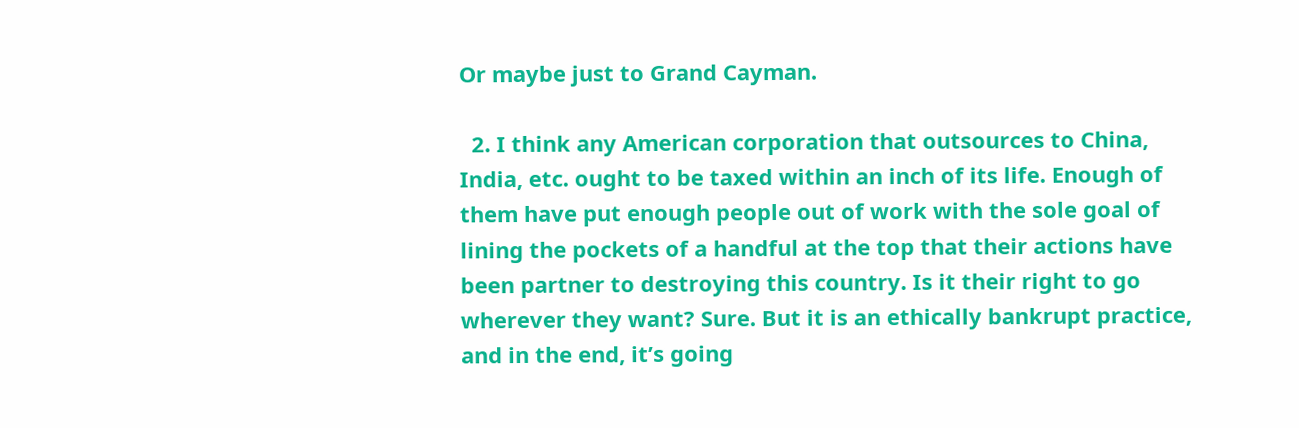Or maybe just to Grand Cayman.

  2. I think any American corporation that outsources to China, India, etc. ought to be taxed within an inch of its life. Enough of them have put enough people out of work with the sole goal of lining the pockets of a handful at the top that their actions have been partner to destroying this country. Is it their right to go wherever they want? Sure. But it is an ethically bankrupt practice, and in the end, it’s going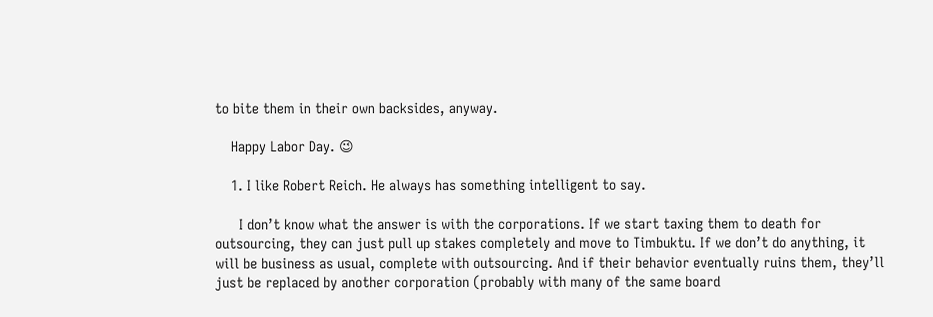to bite them in their own backsides, anyway.

    Happy Labor Day. 😉

    1. I like Robert Reich. He always has something intelligent to say.

      I don’t know what the answer is with the corporations. If we start taxing them to death for outsourcing, they can just pull up stakes completely and move to Timbuktu. If we don’t do anything, it will be business as usual, complete with outsourcing. And if their behavior eventually ruins them, they’ll just be replaced by another corporation (probably with many of the same board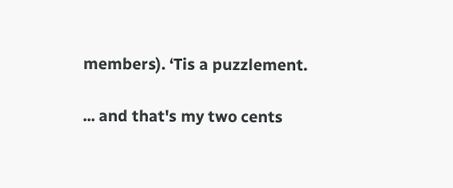members). ‘Tis a puzzlement.

... and that's my two cents